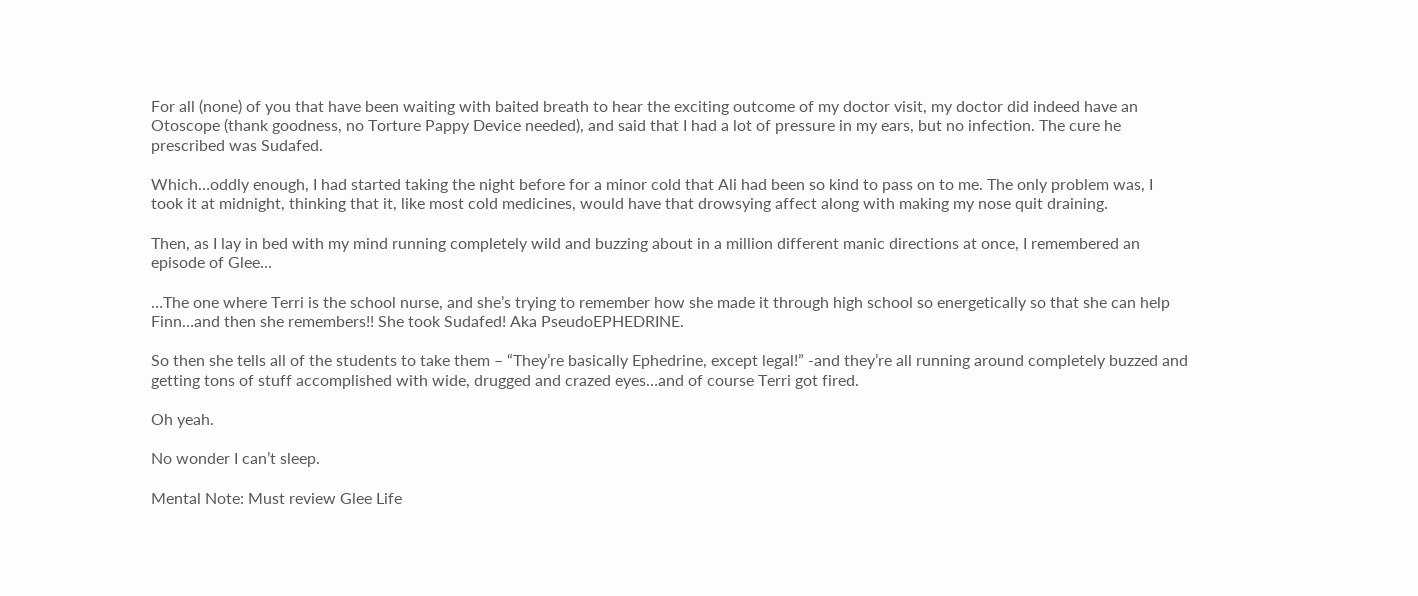For all (none) of you that have been waiting with baited breath to hear the exciting outcome of my doctor visit, my doctor did indeed have an Otoscope (thank goodness, no Torture Pappy Device needed), and said that I had a lot of pressure in my ears, but no infection. The cure he prescribed was Sudafed.

Which…oddly enough, I had started taking the night before for a minor cold that Ali had been so kind to pass on to me. The only problem was, I took it at midnight, thinking that it, like most cold medicines, would have that drowsying affect along with making my nose quit draining.

Then, as I lay in bed with my mind running completely wild and buzzing about in a million different manic directions at once, I remembered an episode of Glee…

…The one where Terri is the school nurse, and she’s trying to remember how she made it through high school so energetically so that she can help Finn…and then she remembers!! She took Sudafed! Aka PseudoEPHEDRINE.

So then she tells all of the students to take them – “They’re basically Ephedrine, except legal!” -and they’re all running around completely buzzed and getting tons of stuff accomplished with wide, drugged and crazed eyes…and of course Terri got fired.

Oh yeah.

No wonder I can’t sleep.

Mental Note: Must review Glee Life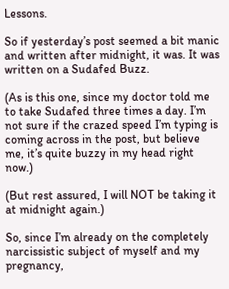Lessons.

So if yesterday’s post seemed a bit manic and written after midnight, it was. It was written on a Sudafed Buzz.

(As is this one, since my doctor told me to take Sudafed three times a day. I’m not sure if the crazed speed I’m typing is coming across in the post, but believe me, it’s quite buzzy in my head right now.)

(But rest assured, I will NOT be taking it at midnight again.)

So, since I’m already on the completely narcissistic subject of myself and my pregnancy,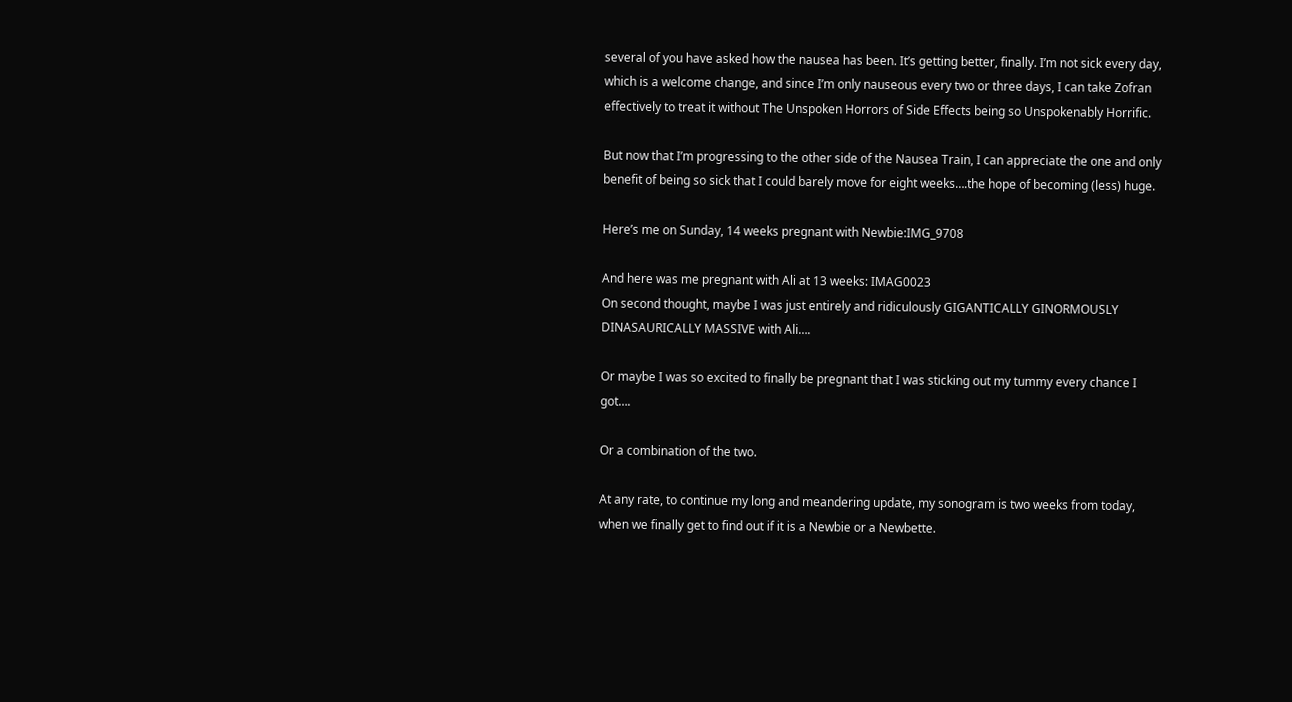several of you have asked how the nausea has been. It’s getting better, finally. I’m not sick every day, which is a welcome change, and since I’m only nauseous every two or three days, I can take Zofran effectively to treat it without The Unspoken Horrors of Side Effects being so Unspokenably Horrific.

But now that I’m progressing to the other side of the Nausea Train, I can appreciate the one and only benefit of being so sick that I could barely move for eight weeks….the hope of becoming (less) huge.

Here’s me on Sunday, 14 weeks pregnant with Newbie:IMG_9708

And here was me pregnant with Ali at 13 weeks: IMAG0023
On second thought, maybe I was just entirely and ridiculously GIGANTICALLY GINORMOUSLY DINASAURICALLY MASSIVE with Ali….

Or maybe I was so excited to finally be pregnant that I was sticking out my tummy every chance I got….

Or a combination of the two.

At any rate, to continue my long and meandering update, my sonogram is two weeks from today, when we finally get to find out if it is a Newbie or a Newbette.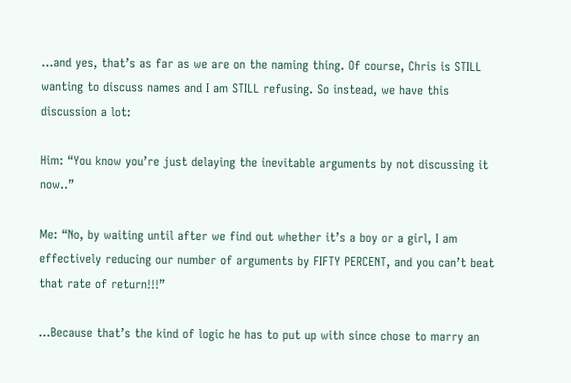…and yes, that’s as far as we are on the naming thing. Of course, Chris is STILL wanting to discuss names and I am STILL refusing. So instead, we have this discussion a lot:

Him: “You know you’re just delaying the inevitable arguments by not discussing it now..”

Me: “No, by waiting until after we find out whether it’s a boy or a girl, I am effectively reducing our number of arguments by FIFTY PERCENT, and you can’t beat that rate of return!!!”

…Because that’s the kind of logic he has to put up with since chose to marry an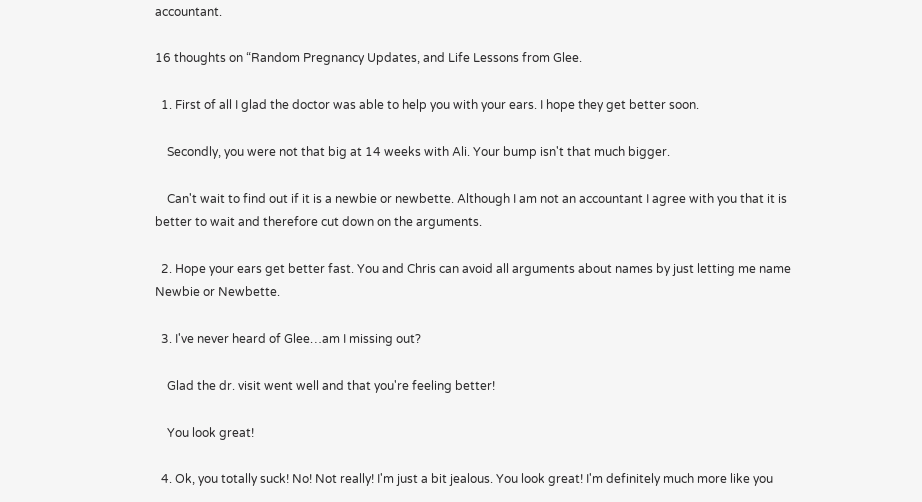accountant.

16 thoughts on “Random Pregnancy Updates, and Life Lessons from Glee.

  1. First of all I glad the doctor was able to help you with your ears. I hope they get better soon.

    Secondly, you were not that big at 14 weeks with Ali. Your bump isn't that much bigger.

    Can't wait to find out if it is a newbie or newbette. Although I am not an accountant I agree with you that it is better to wait and therefore cut down on the arguments.

  2. Hope your ears get better fast. You and Chris can avoid all arguments about names by just letting me name Newbie or Newbette.

  3. I've never heard of Glee…am I missing out?

    Glad the dr. visit went well and that you're feeling better!

    You look great!

  4. Ok, you totally suck! No! Not really! I'm just a bit jealous. You look great! I'm definitely much more like you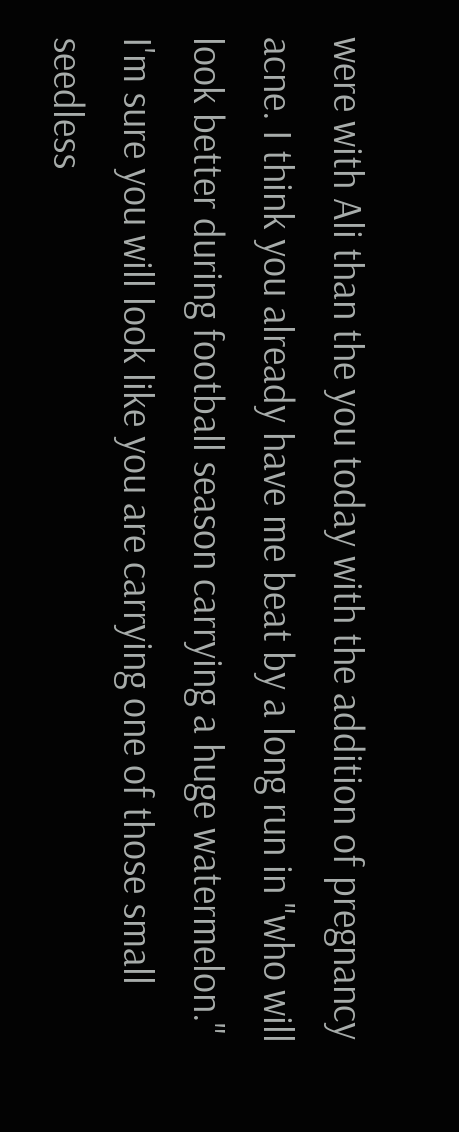were with Ali than the you today with the addition of pregnancy acne. I think you already have me beat by a long run in "who will look better during football season carrying a huge watermelon." I'm sure you will look like you are carrying one of those small seedless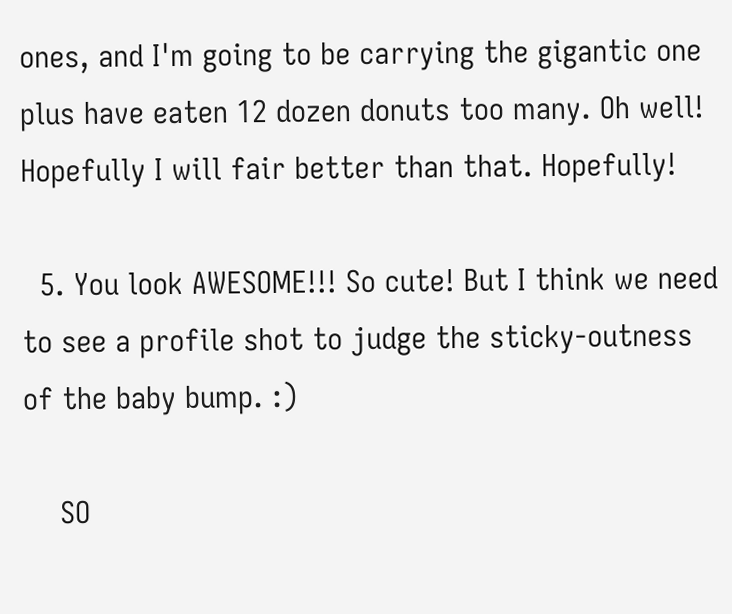ones, and I'm going to be carrying the gigantic one plus have eaten 12 dozen donuts too many. Oh well! Hopefully I will fair better than that. Hopefully!

  5. You look AWESOME!!! So cute! But I think we need to see a profile shot to judge the sticky-outness of the baby bump. :)

    SO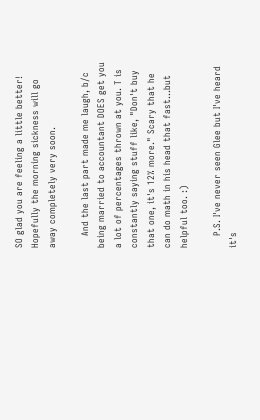SO glad you are feeling a little better! Hopefully the morning sickness will go away completely very soon.

    And the last part made me laugh, b/c being married to accountant DOES get you a lot of percentages thrown at you. T is constantly saying stuff like, "Don't buy that one, it's 12% more." Scary that he can do math in his head that fast…but helpful too. :)

    P.S. I've never seen Glee but I've heard it's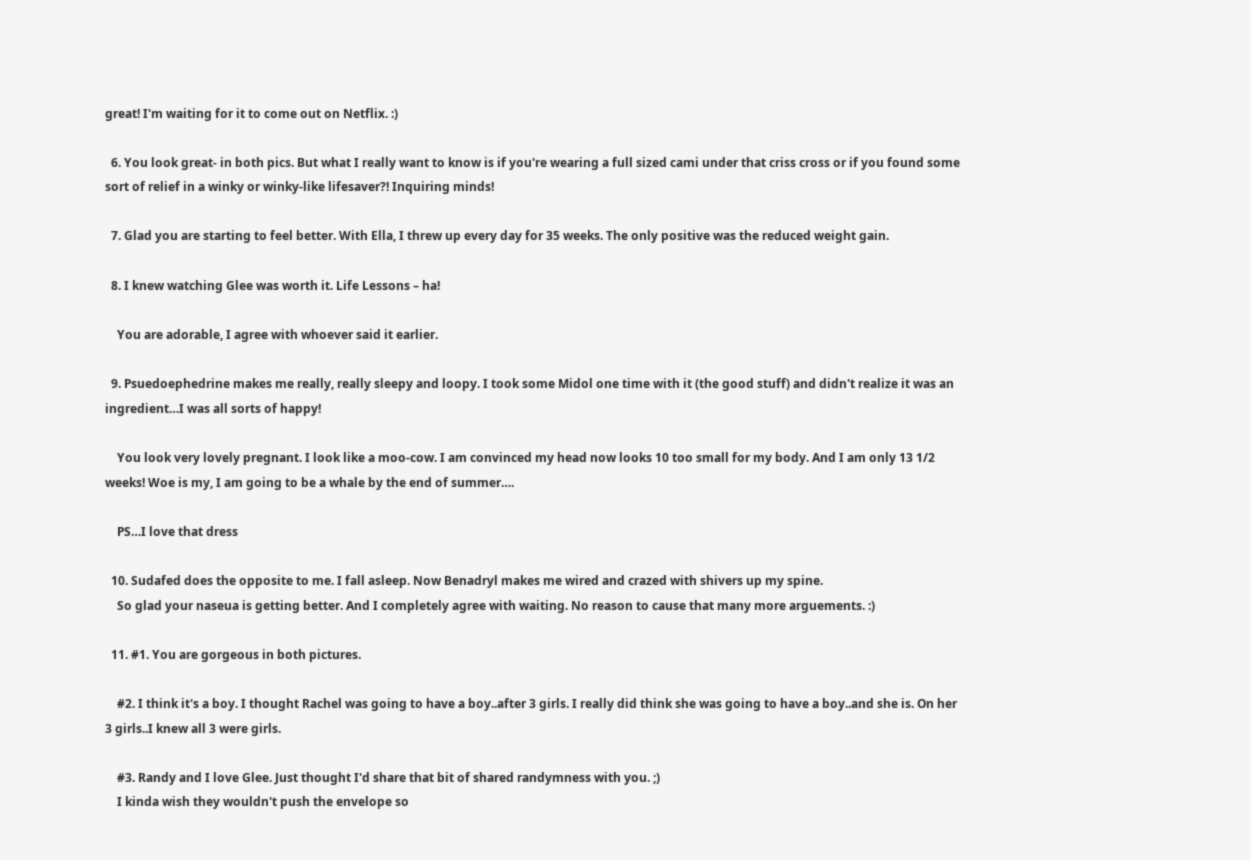great! I'm waiting for it to come out on Netflix. :)

  6. You look great- in both pics. But what I really want to know is if you're wearing a full sized cami under that criss cross or if you found some sort of relief in a winky or winky-like lifesaver?! Inquiring minds!

  7. Glad you are starting to feel better. With Ella, I threw up every day for 35 weeks. The only positive was the reduced weight gain.

  8. I knew watching Glee was worth it. Life Lessons – ha!

    You are adorable, I agree with whoever said it earlier.

  9. Psuedoephedrine makes me really, really sleepy and loopy. I took some Midol one time with it (the good stuff) and didn't realize it was an ingredient…I was all sorts of happy!

    You look very lovely pregnant. I look like a moo-cow. I am convinced my head now looks 10 too small for my body. And I am only 13 1/2 weeks! Woe is my, I am going to be a whale by the end of summer….

    PS…I love that dress

  10. Sudafed does the opposite to me. I fall asleep. Now Benadryl makes me wired and crazed with shivers up my spine.
    So glad your naseua is getting better. And I completely agree with waiting. No reason to cause that many more arguements. :)

  11. #1. You are gorgeous in both pictures.

    #2. I think it's a boy. I thought Rachel was going to have a boy..after 3 girls. I really did think she was going to have a boy..and she is. On her 3 girls..I knew all 3 were girls.

    #3. Randy and I love Glee. Just thought I'd share that bit of shared randymness with you. ;)
    I kinda wish they wouldn't push the envelope so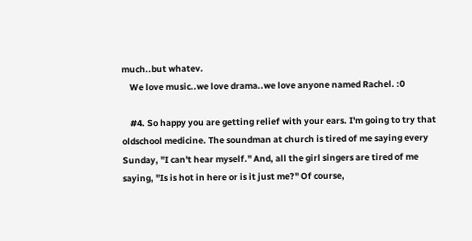much..but whatev.
    We love music..we love drama..we love anyone named Rachel. :0

    #4. So happy you are getting relief with your ears. I'm going to try that oldschool medicine. The soundman at church is tired of me saying every Sunday, "I can't hear myself." And, all the girl singers are tired of me saying, "Is is hot in here or is it just me?" Of course,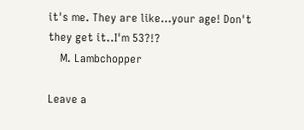it's me. They are like…your age! Don't they get it..I'm 53?!?
    M. Lambchopper

Leave a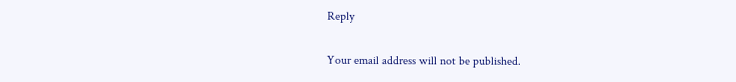Reply

Your email address will not be published.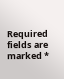Required fields are marked *